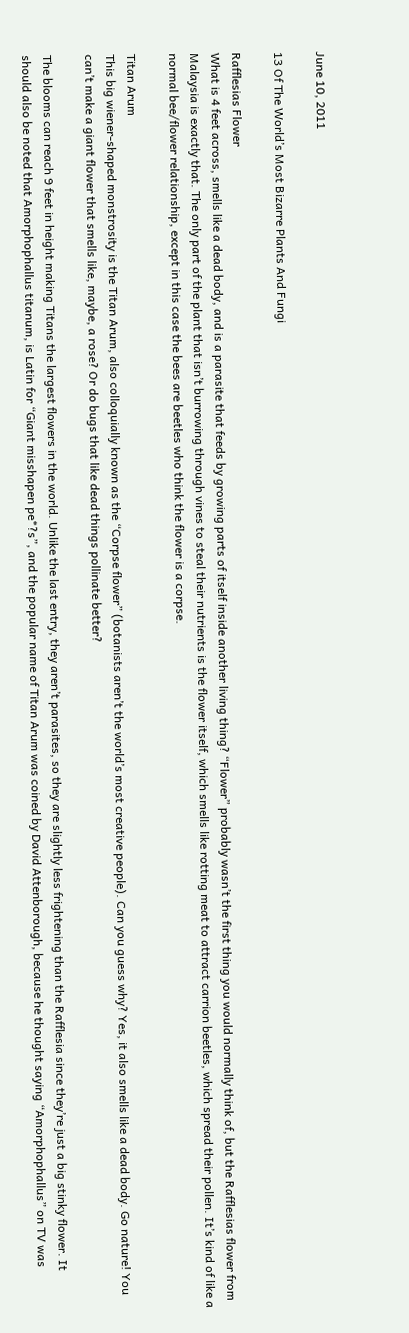June 10, 2011

13 Of The World’s Most Bizarre Plants And Fungi

Rafflesias Flower
What is 4 feet across, smells like a dead body, and is a parasite that feeds by growing parts of itself inside another living thing? “Flower” probably wasn’t the first thing you would normally think of, but the Rafflesias flower from Malaysia is exactly that. The only part of the plant that isn’t burrowing through vines to steal their nutrients is the flower itself, which smells like rotting meat to attract carrion beetles, which spread their pollen. It’s kind of like a normal bee/flower relationship, except in this case the bees are beetles who think the flower is a corpse.

Titan Arum
This big wiener-shaped monstrosity is the Titan Arum, also colloquially known as the “Corpse flower” (botanists aren’t the world’s most creative people). Can you guess why? Yes, it also smells like a dead body. Go nature! You can’t make a giant flower that smells like, maybe, a rose? Or do bugs that like dead things pollinate better?

The blooms can reach 9 feet in height making Titans the largest flowers in the world. Unlike the last entry, they aren’t parasites, so they are slightly less frightening than the Rafflesia since they’re just a big stinky flower. It should also be noted that Amorphophallus titanum, is Latin for “Giant misshapen pe*?s”, and the popular name of Titan Arum was coined by David Attenborough, because he thought saying “Amorphophallus” on TV was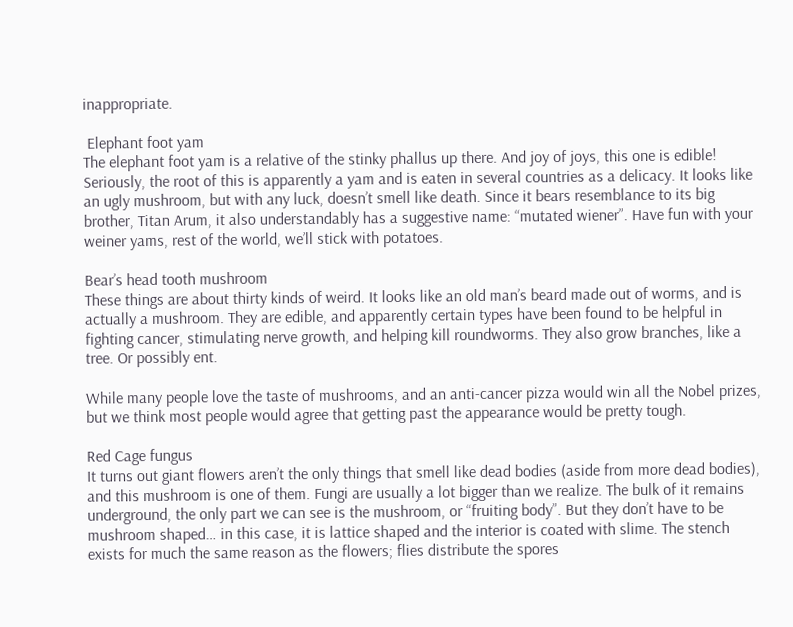inappropriate.

 Elephant foot yam
The elephant foot yam is a relative of the stinky phallus up there. And joy of joys, this one is edible! Seriously, the root of this is apparently a yam and is eaten in several countries as a delicacy. It looks like an ugly mushroom, but with any luck, doesn’t smell like death. Since it bears resemblance to its big brother, Titan Arum, it also understandably has a suggestive name: “mutated wiener”. Have fun with your weiner yams, rest of the world, we’ll stick with potatoes.

Bear’s head tooth mushroom
These things are about thirty kinds of weird. It looks like an old man’s beard made out of worms, and is actually a mushroom. They are edible, and apparently certain types have been found to be helpful in fighting cancer, stimulating nerve growth, and helping kill roundworms. They also grow branches, like a tree. Or possibly ent.

While many people love the taste of mushrooms, and an anti-cancer pizza would win all the Nobel prizes, but we think most people would agree that getting past the appearance would be pretty tough.

Red Cage fungus
It turns out giant flowers aren’t the only things that smell like dead bodies (aside from more dead bodies), and this mushroom is one of them. Fungi are usually a lot bigger than we realize. The bulk of it remains underground, the only part we can see is the mushroom, or “fruiting body”. But they don’t have to be mushroom shaped… in this case, it is lattice shaped and the interior is coated with slime. The stench exists for much the same reason as the flowers; flies distribute the spores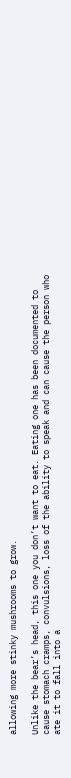allowing more stinky mushrooms to grow.

Unlike the bear’s head, this one you don’t want to eat. Eating one has been documented to cause stomach cramps, convulsions, loss of the ability to speak and can cause the person who ate it to fall into a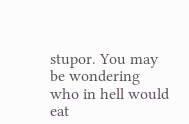stupor. You may be wondering who in hell would eat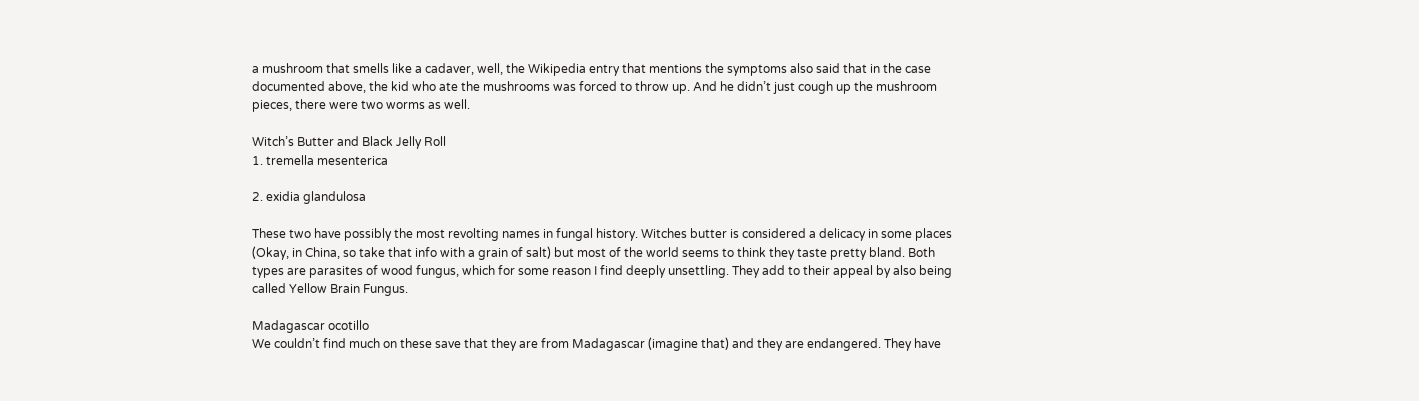a mushroom that smells like a cadaver, well, the Wikipedia entry that mentions the symptoms also said that in the case documented above, the kid who ate the mushrooms was forced to throw up. And he didn’t just cough up the mushroom pieces, there were two worms as well.

Witch’s Butter and Black Jelly Roll
1. tremella mesenterica

2. exidia glandulosa

These two have possibly the most revolting names in fungal history. Witches butter is considered a delicacy in some places (Okay, in China, so take that info with a grain of salt) but most of the world seems to think they taste pretty bland. Both types are parasites of wood fungus, which for some reason I find deeply unsettling. They add to their appeal by also being called Yellow Brain Fungus.

Madagascar ocotillo
We couldn’t find much on these save that they are from Madagascar (imagine that) and they are endangered. They have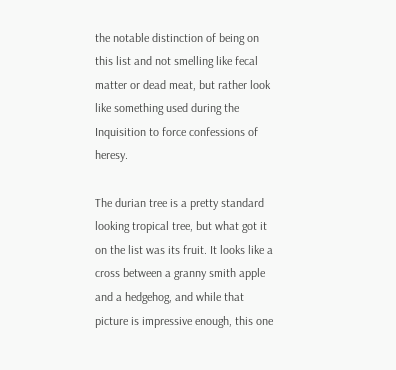the notable distinction of being on this list and not smelling like fecal matter or dead meat, but rather look like something used during the Inquisition to force confessions of heresy.

The durian tree is a pretty standard looking tropical tree, but what got it on the list was its fruit. It looks like a cross between a granny smith apple and a hedgehog, and while that picture is impressive enough, this one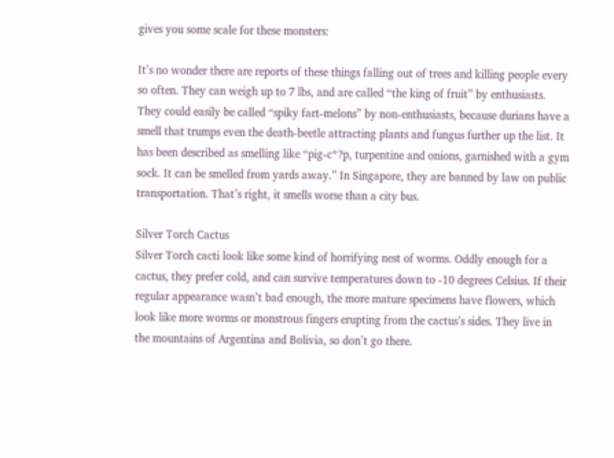gives you some scale for these monsters:

It’s no wonder there are reports of these things falling out of trees and killing people every so often. They can weigh up to 7 lbs, and are called “the king of fruit” by enthusiasts. They could easily be called “spiky fart-melons” by non-enthusiasts, because durians have a smell that trumps even the death-beetle attracting plants and fungus further up the list. It has been described as smelling like “pig-c*?p, turpentine and onions, garnished with a gym sock. It can be smelled from yards away.” In Singapore, they are banned by law on public transportation. That’s right, it smells worse than a city bus.

Silver Torch Cactus
Silver Torch cacti look like some kind of horrifying nest of worms. Oddly enough for a cactus, they prefer cold, and can survive temperatures down to -10 degrees Celsius. If their regular appearance wasn’t bad enough, the more mature specimens have flowers, which look like more worms or monstrous fingers erupting from the cactus’s sides. They live in the mountains of Argentina and Bolivia, so don’t go there.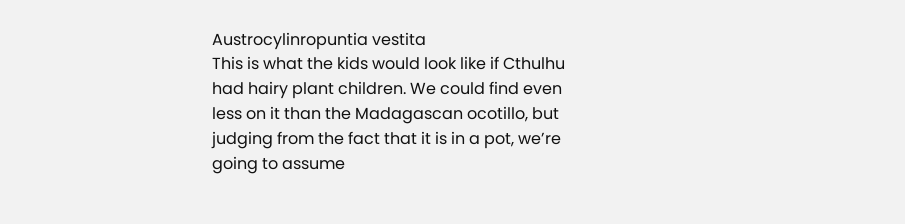Austrocylinropuntia vestita
This is what the kids would look like if Cthulhu had hairy plant children. We could find even less on it than the Madagascan ocotillo, but judging from the fact that it is in a pot, we’re going to assume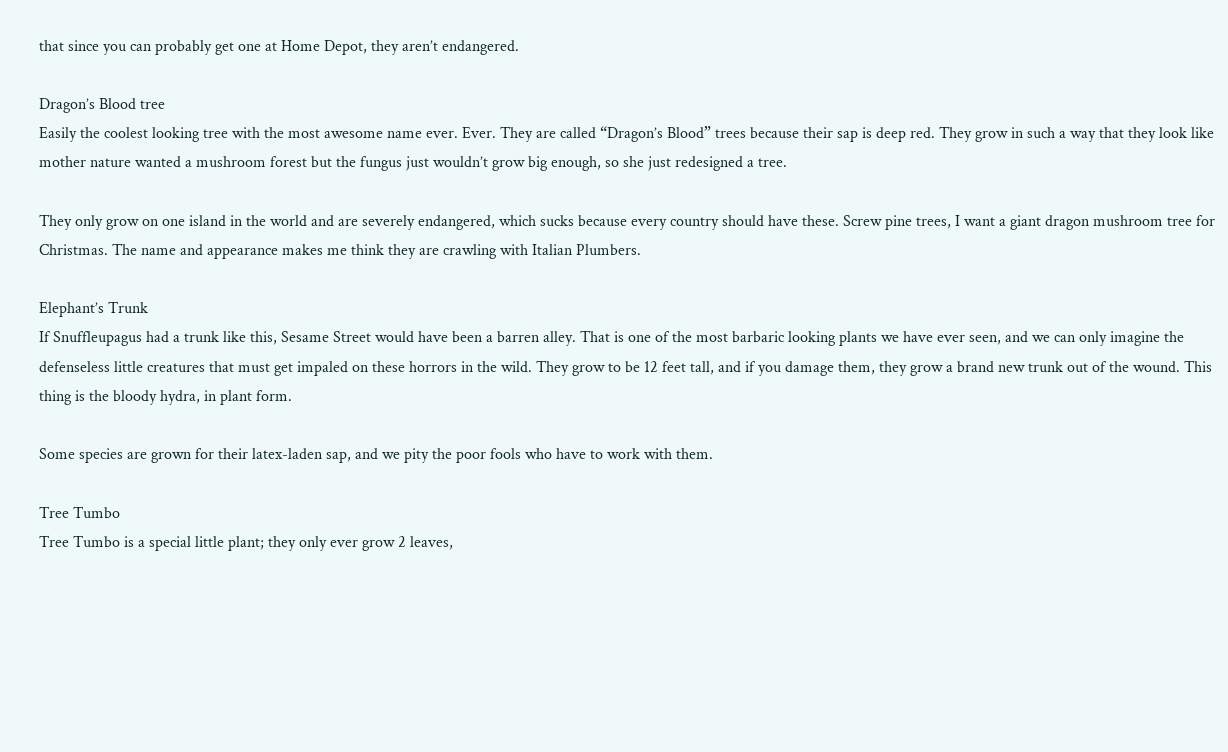that since you can probably get one at Home Depot, they aren’t endangered.

Dragon’s Blood tree
Easily the coolest looking tree with the most awesome name ever. Ever. They are called “Dragon’s Blood” trees because their sap is deep red. They grow in such a way that they look like mother nature wanted a mushroom forest but the fungus just wouldn’t grow big enough, so she just redesigned a tree.

They only grow on one island in the world and are severely endangered, which sucks because every country should have these. Screw pine trees, I want a giant dragon mushroom tree for Christmas. The name and appearance makes me think they are crawling with Italian Plumbers.

Elephant’s Trunk
If Snuffleupagus had a trunk like this, Sesame Street would have been a barren alley. That is one of the most barbaric looking plants we have ever seen, and we can only imagine the defenseless little creatures that must get impaled on these horrors in the wild. They grow to be 12 feet tall, and if you damage them, they grow a brand new trunk out of the wound. This thing is the bloody hydra, in plant form.

Some species are grown for their latex-laden sap, and we pity the poor fools who have to work with them.

Tree Tumbo
Tree Tumbo is a special little plant; they only ever grow 2 leaves,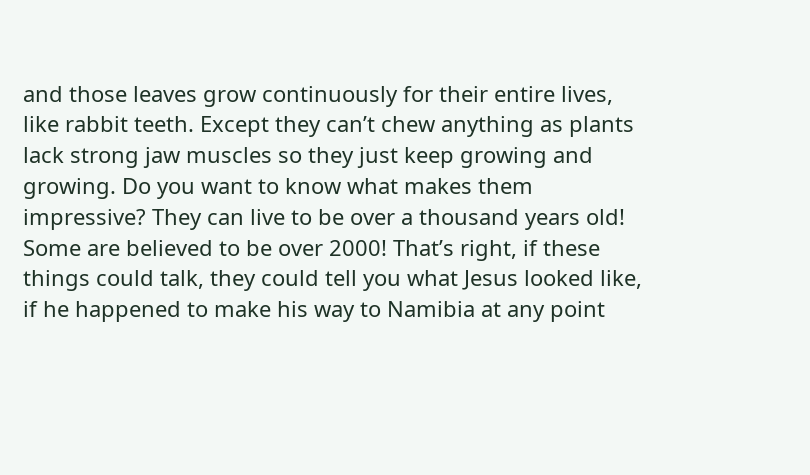and those leaves grow continuously for their entire lives, like rabbit teeth. Except they can’t chew anything as plants lack strong jaw muscles so they just keep growing and growing. Do you want to know what makes them impressive? They can live to be over a thousand years old! Some are believed to be over 2000! That’s right, if these things could talk, they could tell you what Jesus looked like, if he happened to make his way to Namibia at any point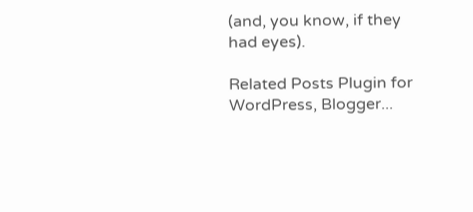(and, you know, if they had eyes).

Related Posts Plugin for WordPress, Blogger...